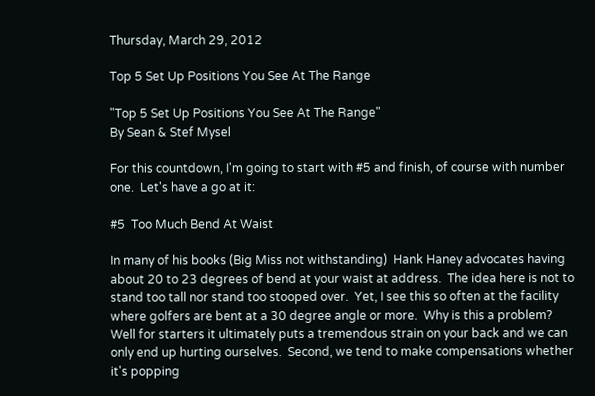Thursday, March 29, 2012

Top 5 Set Up Positions You See At The Range

"Top 5 Set Up Positions You See At The Range"
By Sean & Stef Mysel

For this countdown, I'm going to start with #5 and finish, of course with number one.  Let's have a go at it:

#5  Too Much Bend At Waist

In many of his books (Big Miss not withstanding)  Hank Haney advocates having about 20 to 23 degrees of bend at your waist at address.  The idea here is not to stand too tall nor stand too stooped over.  Yet, I see this so often at the facility where golfers are bent at a 30 degree angle or more.  Why is this a problem?  Well for starters it ultimately puts a tremendous strain on your back and we can only end up hurting ourselves.  Second, we tend to make compensations whether it's popping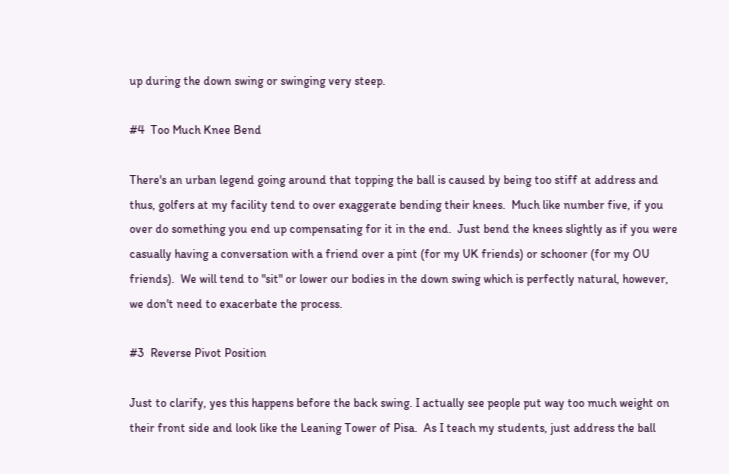up during the down swing or swinging very steep.

#4  Too Much Knee Bend

There's an urban legend going around that topping the ball is caused by being too stiff at address and thus, golfers at my facility tend to over exaggerate bending their knees.  Much like number five, if you over do something you end up compensating for it in the end.  Just bend the knees slightly as if you were casually having a conversation with a friend over a pint (for my UK friends) or schooner (for my OU friends).  We will tend to "sit" or lower our bodies in the down swing which is perfectly natural, however, we don't need to exacerbate the process.

#3  Reverse Pivot Position

Just to clarify, yes this happens before the back swing. I actually see people put way too much weight on their front side and look like the Leaning Tower of Pisa.  As I teach my students, just address the ball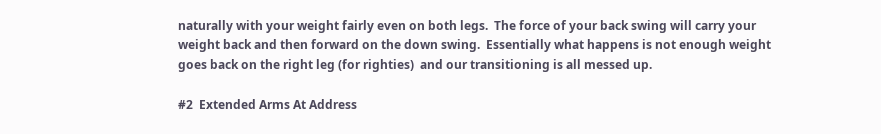naturally with your weight fairly even on both legs.  The force of your back swing will carry your weight back and then forward on the down swing.  Essentially what happens is not enough weight goes back on the right leg (for righties)  and our transitioning is all messed up.

#2  Extended Arms At Address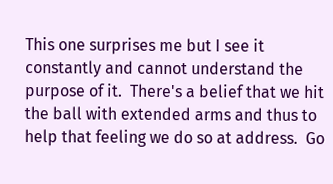This one surprises me but I see it constantly and cannot understand the purpose of it.  There's a belief that we hit the ball with extended arms and thus to help that feeling we do so at address.  Go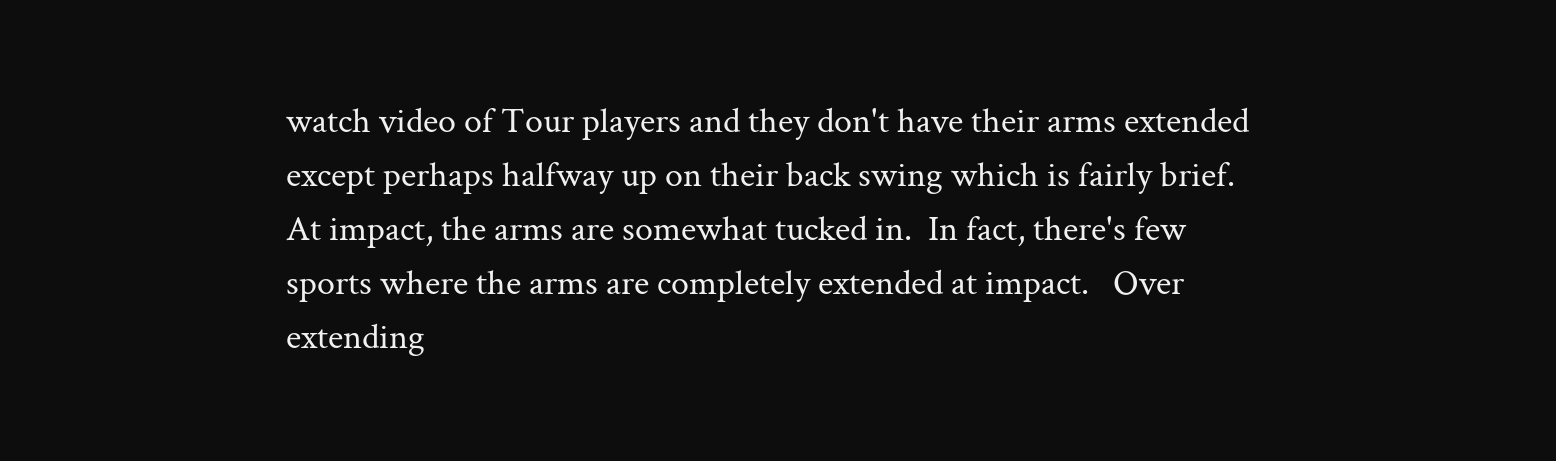watch video of Tour players and they don't have their arms extended except perhaps halfway up on their back swing which is fairly brief.  At impact, the arms are somewhat tucked in.  In fact, there's few sports where the arms are completely extended at impact.   Over extending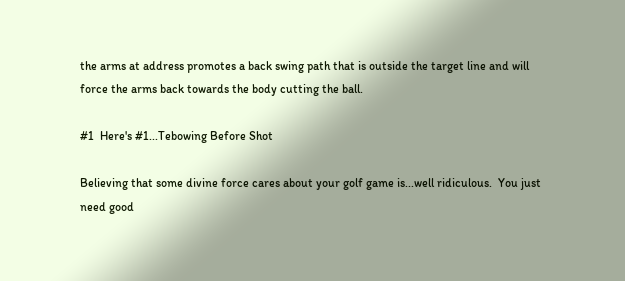the arms at address promotes a back swing path that is outside the target line and will force the arms back towards the body cutting the ball.

#1  Here's #1...Tebowing Before Shot

Believing that some divine force cares about your golf game is...well ridiculous.  You just need good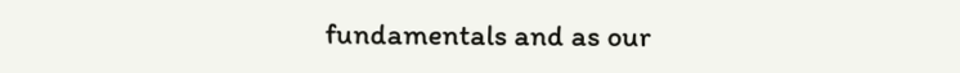fundamentals and as our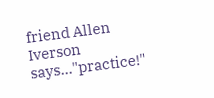friend Allen Iverson says..."practice!"